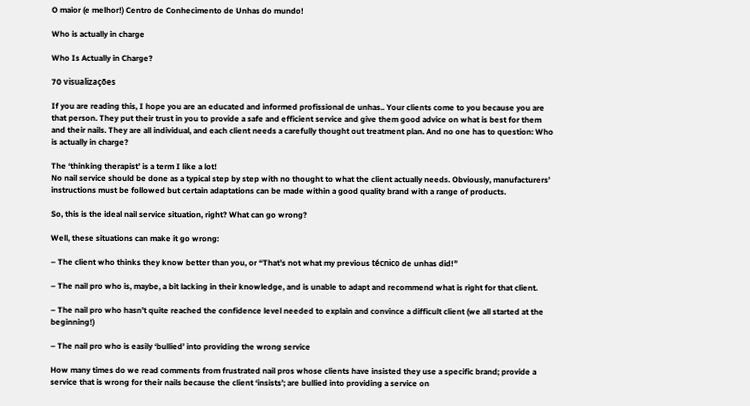O maior (e melhor!) Centro de Conhecimento de Unhas do mundo!

Who is actually in charge

Who Is Actually in Charge?

70 visualizações

If you are reading this, I hope you are an educated and informed profissional de unhas.. Your clients come to you because you are that person. They put their trust in you to provide a safe and efficient service and give them good advice on what is best for them and their nails. They are all individual, and each client needs a carefully thought out treatment plan. And no one has to question: Who is actually in charge?

The ‘thinking therapist’ is a term I like a lot!
No nail service should be done as a typical step by step with no thought to what the client actually needs. Obviously, manufacturers’ instructions must be followed but certain adaptations can be made within a good quality brand with a range of products.

So, this is the ideal nail service situation, right? What can go wrong?

Well, these situations can make it go wrong:

– The client who thinks they know better than you, or “That’s not what my previous técnico de unhas did!”

– The nail pro who is, maybe, a bit lacking in their knowledge, and is unable to adapt and recommend what is right for that client.

– The nail pro who hasn’t quite reached the confidence level needed to explain and convince a difficult client (we all started at the beginning!)

– The nail pro who is easily ‘bullied’ into providing the wrong service

How many times do we read comments from frustrated nail pros whose clients have insisted they use a specific brand; provide a service that is wrong for their nails because the client ‘insists’; are bullied into providing a service on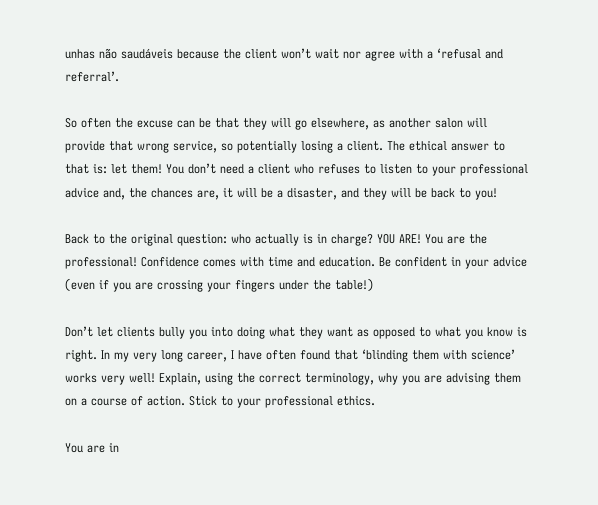unhas não saudáveis because the client won’t wait nor agree with a ‘refusal and referral’.

So often the excuse can be that they will go elsewhere, as another salon will provide that wrong service, so potentially losing a client. The ethical answer to that is: let them! You don’t need a client who refuses to listen to your professional advice and, the chances are, it will be a disaster, and they will be back to you!

Back to the original question: who actually is in charge? YOU ARE! You are the professional! Confidence comes with time and education. Be confident in your advice (even if you are crossing your fingers under the table!)

Don’t let clients bully you into doing what they want as opposed to what you know is right. In my very long career, I have often found that ‘blinding them with science’ works very well! Explain, using the correct terminology, why you are advising them on a course of action. Stick to your professional ethics.

You are in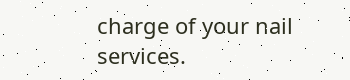charge of your nail services.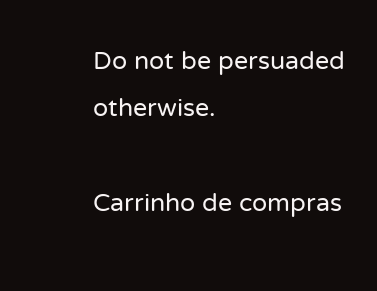Do not be persuaded otherwise.

Carrinho de compras